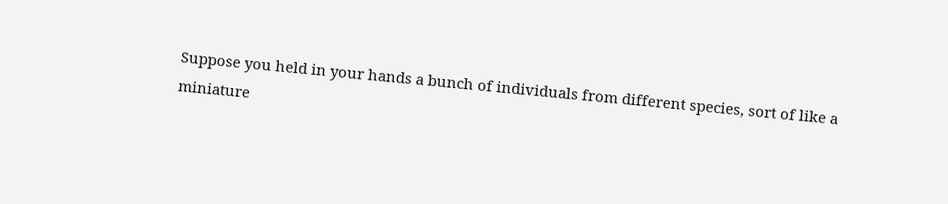Suppose you held in your hands a bunch of individuals from different species, sort of like a miniature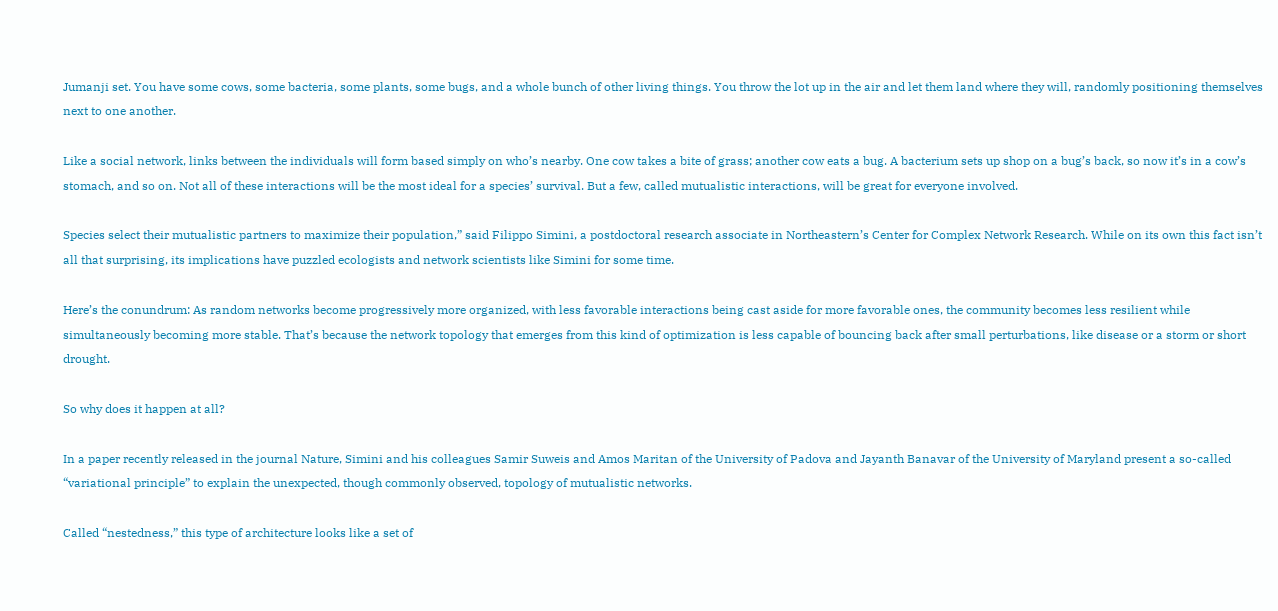Jumanji set. You have some cows, some bacteria, some plants, some bugs, and a whole bunch of other living things. You throw the lot up in the air and let them land where they will, randomly positioning themselves next to one another.

Like a social network, links between the individuals will form based simply on who’s nearby. One cow takes a bite of grass; another cow eats a bug. A bacterium sets up shop on a bug’s back, so now it’s in a cow’s stomach, and so on. Not all of these interactions will be the most ideal for a species’ survival. But a few, called mutualistic interactions, will be great for everyone involved.

Species select their mutualistic partners to maximize their population,” said Filippo Simini, a postdoctoral research associate in Northeastern’s Center for Complex Network Research. While on its own this fact isn’t all that surprising, its implications have puzzled ecologists and network scientists like Simini for some time.

Here’s the conundrum: As random networks become progressively more organized, with less favorable interactions being cast aside for more favorable ones, the community becomes less resilient while simultaneously becoming more stable. That’s because the network topology that emerges from this kind of optimization is less capable of bouncing back after small perturbations, like disease or a storm or short drought.

So why does it happen at all?

In a paper recently released in the journal Nature, Simini and his colleagues Samir Suweis and Amos Maritan of the University of Padova and Jayanth Banavar of the University of Maryland present a so-called “variational principle” to explain the unexpected, though commonly observed, topology of mutualistic networks.

Called “nestedness,” this type of architecture looks like a set of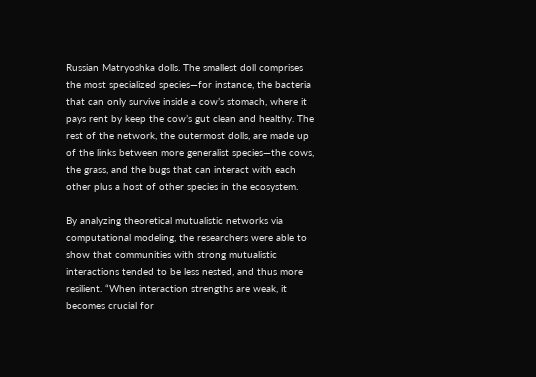Russian Matryoshka dolls. The smallest doll comprises the most specialized species—for instance, the bacteria that can only survive inside a cow’s stomach, where it pays rent by keep the cow’s gut clean and healthy. The rest of the network, the outermost dolls, are made up of the links between more generalist species—the cows, the grass, and the bugs that can interact with each other plus a host of other species in the ecosystem.

By analyzing theoretical mutualistic networks via computational modeling, the researchers were able to show that communities with strong mutualistic interactions tended to be less nested, and thus more resilient. “When interaction strengths are weak, it becomes crucial for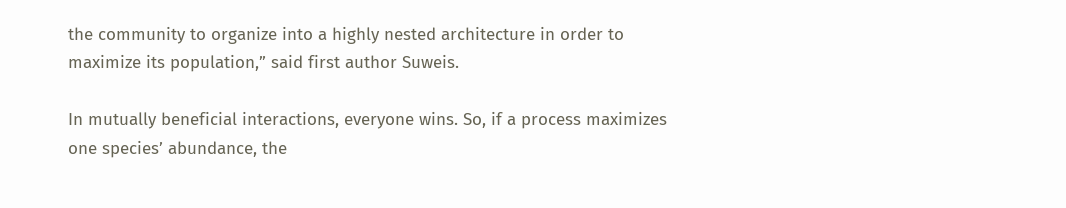the community to organize into a highly nested architecture in order to maximize its population,” said first author Suweis.

In mutually beneficial interactions, everyone wins. So, if a process maximizes one species’ abundance, the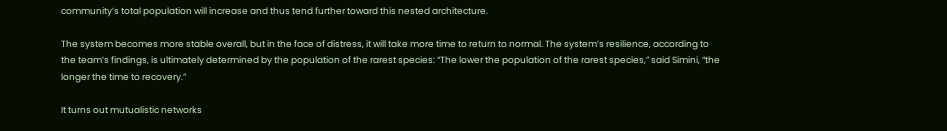community’s total population will increase and thus tend further toward this nested architecture.

The system becomes more stable overall, but in the face of distress, it will take more time to return to normal. The system’s resilience, according to the team’s findings, is ultimately determined by the population of the rarest species: “The lower the population of the rarest species,” said Simini, “the longer the time to recovery.”

It turns out mutualistic networks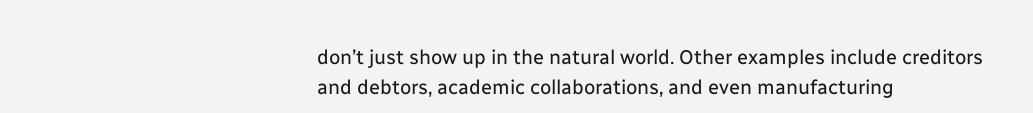don’t just show up in the natural world. Other examples include creditors and debtors, academic collaborations, and even manufacturing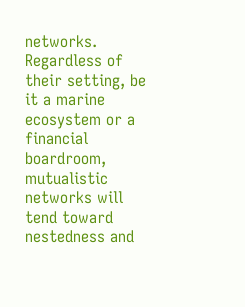networks. Regardless of their setting, be it a marine ecosystem or a financial boardroom, mutualistic networks will tend toward nestedness and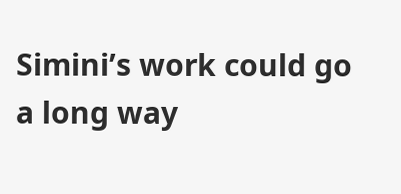Simini’s work could go a long way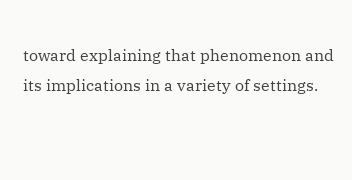toward explaining that phenomenon and its implications in a variety of settings.